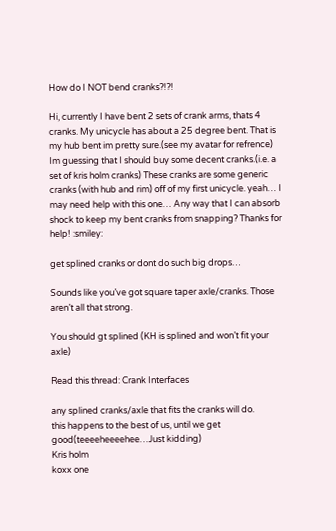How do I NOT bend cranks?!?!

Hi, currently I have bent 2 sets of crank arms, thats 4 cranks. My unicycle has about a 25 degree bent. That is my hub bent im pretty sure.(see my avatar for refrence) Im guessing that I should buy some decent cranks.(i.e. a set of kris holm cranks) These cranks are some generic cranks (with hub and rim) off of my first unicycle. yeah… I may need help with this one… Any way that I can absorb shock to keep my bent cranks from snapping? Thanks for help! :smiley:

get splined cranks or dont do such big drops…

Sounds like you’ve got square taper axle/cranks. Those aren’t all that strong.

You should gt splined (KH is splined and won’t fit your axle)

Read this thread: Crank Interfaces

any splined cranks/axle that fits the cranks will do.
this happens to the best of us, until we get good(teeeeheeeehee…Just kidding)
Kris holm
koxx one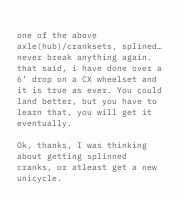one of the above axle(hub)/cranksets, splined… never break anything again.
that said, i have done over a 6’ drop on a CX wheelset and it is true as ever. You could land better, but you have to learn that, you will get it eventually.

Ok, thanks, I was thinking about getting splinned cranks, or atleast get a new unicycle.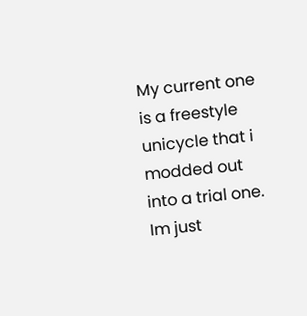My current one is a freestyle unicycle that i modded out into a trial one. Im just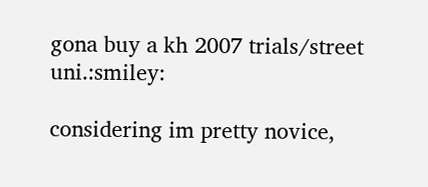gona buy a kh 2007 trials/street uni.:smiley:

considering im pretty novice,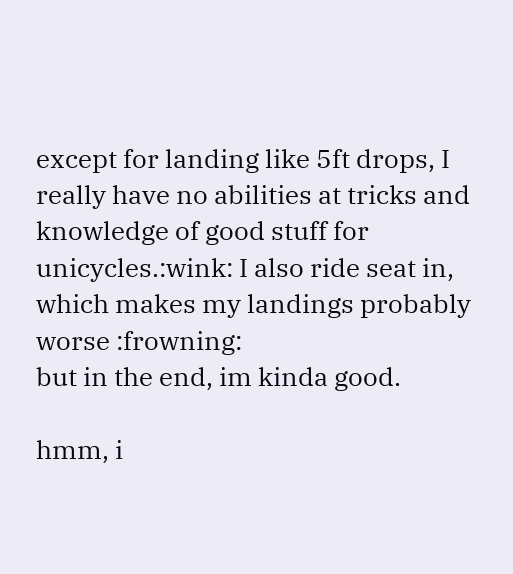except for landing like 5ft drops, I really have no abilities at tricks and knowledge of good stuff for unicycles.:wink: I also ride seat in, which makes my landings probably worse :frowning:
but in the end, im kinda good.

hmm, i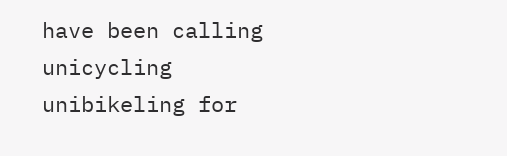have been calling unicycling unibikeling for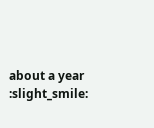about a year :slight_smile: